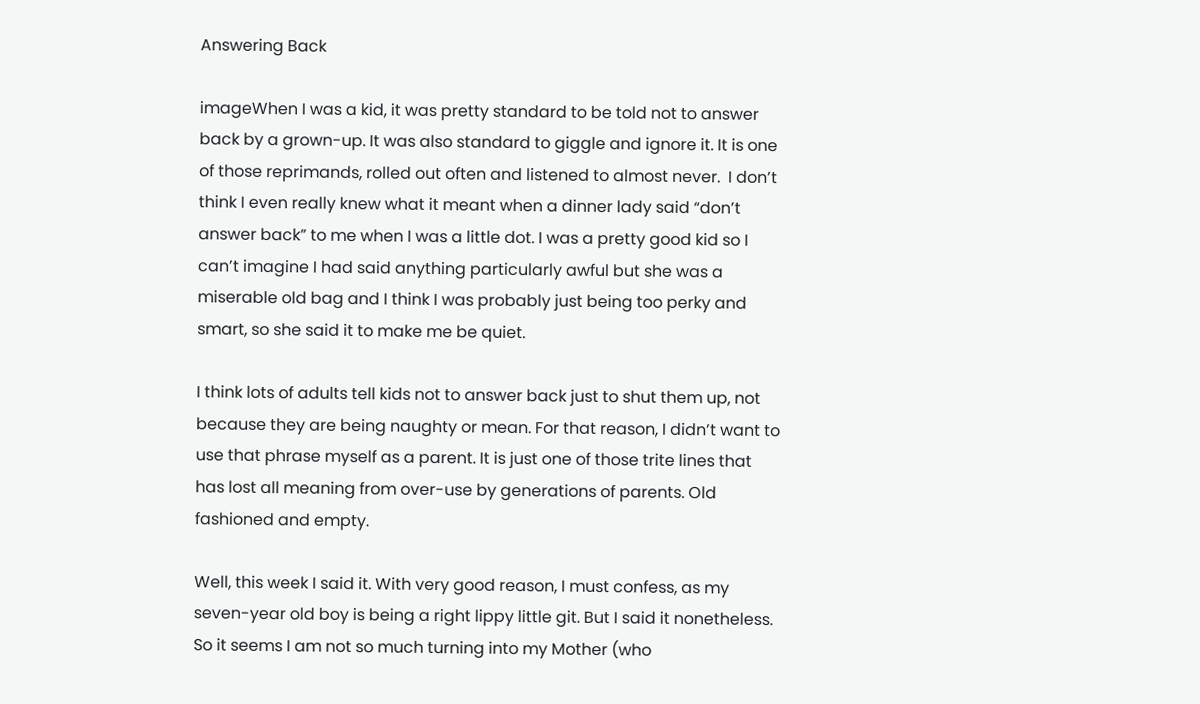Answering Back

imageWhen I was a kid, it was pretty standard to be told not to answer back by a grown-up. It was also standard to giggle and ignore it. It is one of those reprimands, rolled out often and listened to almost never.  I don’t think I even really knew what it meant when a dinner lady said “don’t answer back” to me when I was a little dot. I was a pretty good kid so I can’t imagine I had said anything particularly awful but she was a miserable old bag and I think I was probably just being too perky and smart, so she said it to make me be quiet.

I think lots of adults tell kids not to answer back just to shut them up, not because they are being naughty or mean. For that reason, I didn’t want to use that phrase myself as a parent. It is just one of those trite lines that has lost all meaning from over-use by generations of parents. Old fashioned and empty.

Well, this week I said it. With very good reason, I must confess, as my seven-year old boy is being a right lippy little git. But I said it nonetheless. So it seems I am not so much turning into my Mother (who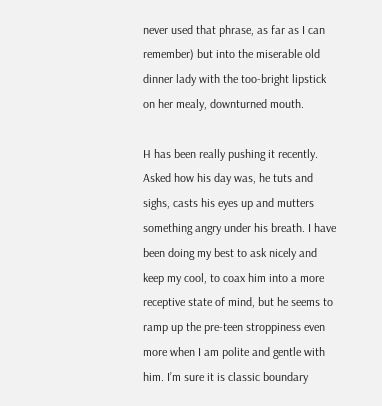never used that phrase, as far as I can remember) but into the miserable old dinner lady with the too-bright lipstick on her mealy, downturned mouth.

H has been really pushing it recently. Asked how his day was, he tuts and sighs, casts his eyes up and mutters something angry under his breath. I have been doing my best to ask nicely and keep my cool, to coax him into a more receptive state of mind, but he seems to ramp up the pre-teen stroppiness even more when I am polite and gentle with him. I’m sure it is classic boundary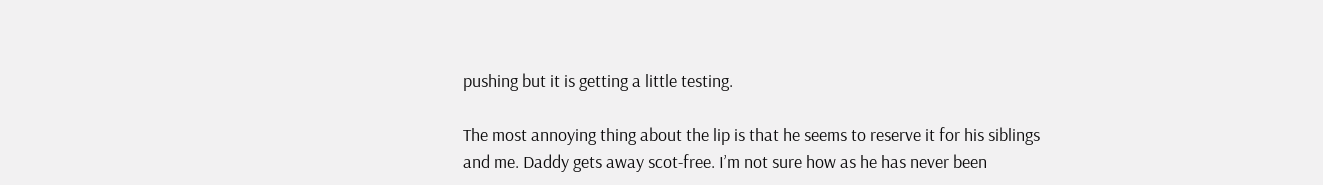pushing but it is getting a little testing.

The most annoying thing about the lip is that he seems to reserve it for his siblings and me. Daddy gets away scot-free. I’m not sure how as he has never been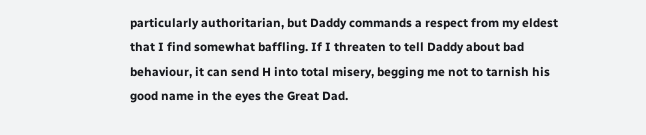particularly authoritarian, but Daddy commands a respect from my eldest that I find somewhat baffling. If I threaten to tell Daddy about bad behaviour, it can send H into total misery, begging me not to tarnish his good name in the eyes the Great Dad.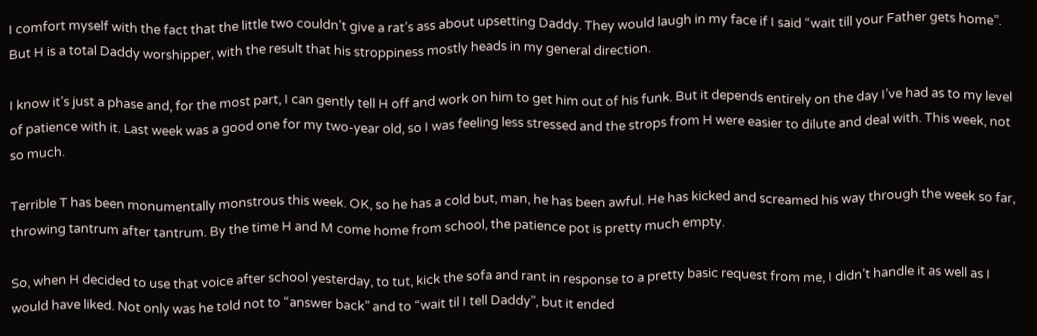I comfort myself with the fact that the little two couldn’t give a rat’s ass about upsetting Daddy. They would laugh in my face if I said “wait till your Father gets home”. But H is a total Daddy worshipper, with the result that his stroppiness mostly heads in my general direction.

I know it’s just a phase and, for the most part, I can gently tell H off and work on him to get him out of his funk. But it depends entirely on the day I’ve had as to my level of patience with it. Last week was a good one for my two-year old, so I was feeling less stressed and the strops from H were easier to dilute and deal with. This week, not so much.

Terrible T has been monumentally monstrous this week. OK, so he has a cold but, man, he has been awful. He has kicked and screamed his way through the week so far, throwing tantrum after tantrum. By the time H and M come home from school, the patience pot is pretty much empty.

So, when H decided to use that voice after school yesterday, to tut, kick the sofa and rant in response to a pretty basic request from me, I didn’t handle it as well as I would have liked. Not only was he told not to “answer back” and to “wait til I tell Daddy”, but it ended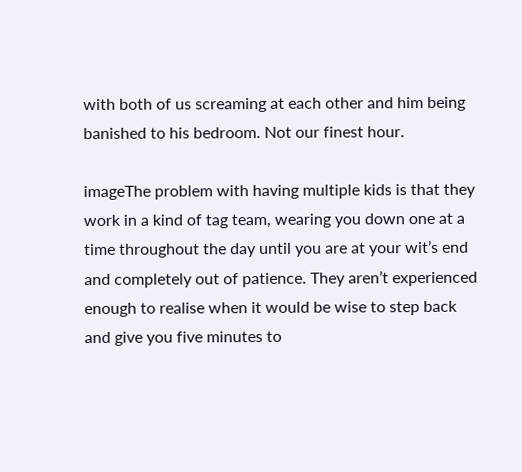with both of us screaming at each other and him being banished to his bedroom. Not our finest hour.

imageThe problem with having multiple kids is that they work in a kind of tag team, wearing you down one at a time throughout the day until you are at your wit’s end and completely out of patience. They aren’t experienced enough to realise when it would be wise to step back and give you five minutes to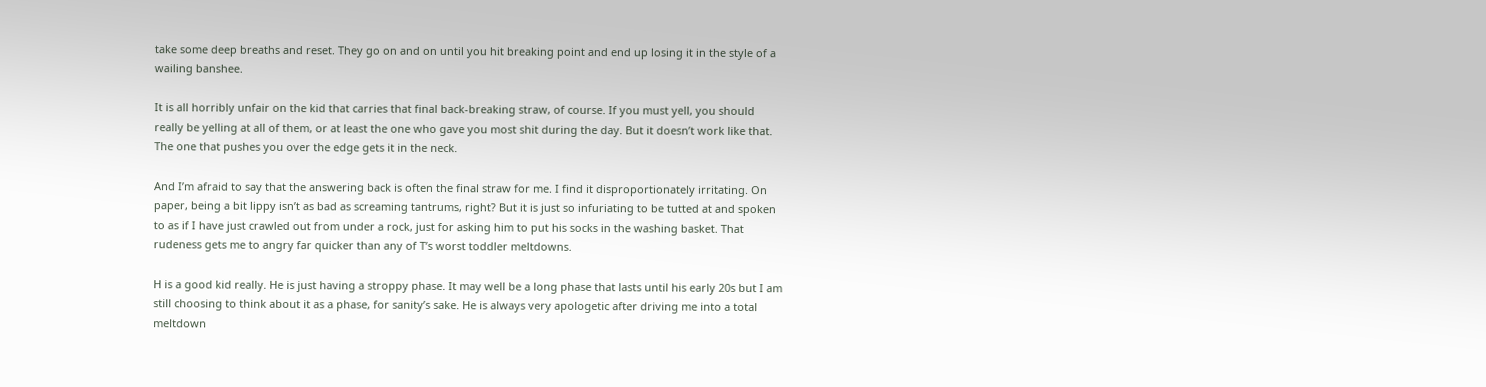take some deep breaths and reset. They go on and on until you hit breaking point and end up losing it in the style of a wailing banshee.

It is all horribly unfair on the kid that carries that final back-breaking straw, of course. If you must yell, you should really be yelling at all of them, or at least the one who gave you most shit during the day. But it doesn’t work like that. The one that pushes you over the edge gets it in the neck.

And I’m afraid to say that the answering back is often the final straw for me. I find it disproportionately irritating. On paper, being a bit lippy isn’t as bad as screaming tantrums, right? But it is just so infuriating to be tutted at and spoken to as if I have just crawled out from under a rock, just for asking him to put his socks in the washing basket. That rudeness gets me to angry far quicker than any of T’s worst toddler meltdowns.

H is a good kid really. He is just having a stroppy phase. It may well be a long phase that lasts until his early 20s but I am still choosing to think about it as a phase, for sanity’s sake. He is always very apologetic after driving me into a total meltdown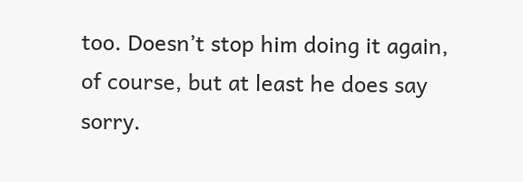too. Doesn’t stop him doing it again, of course, but at least he does say sorry.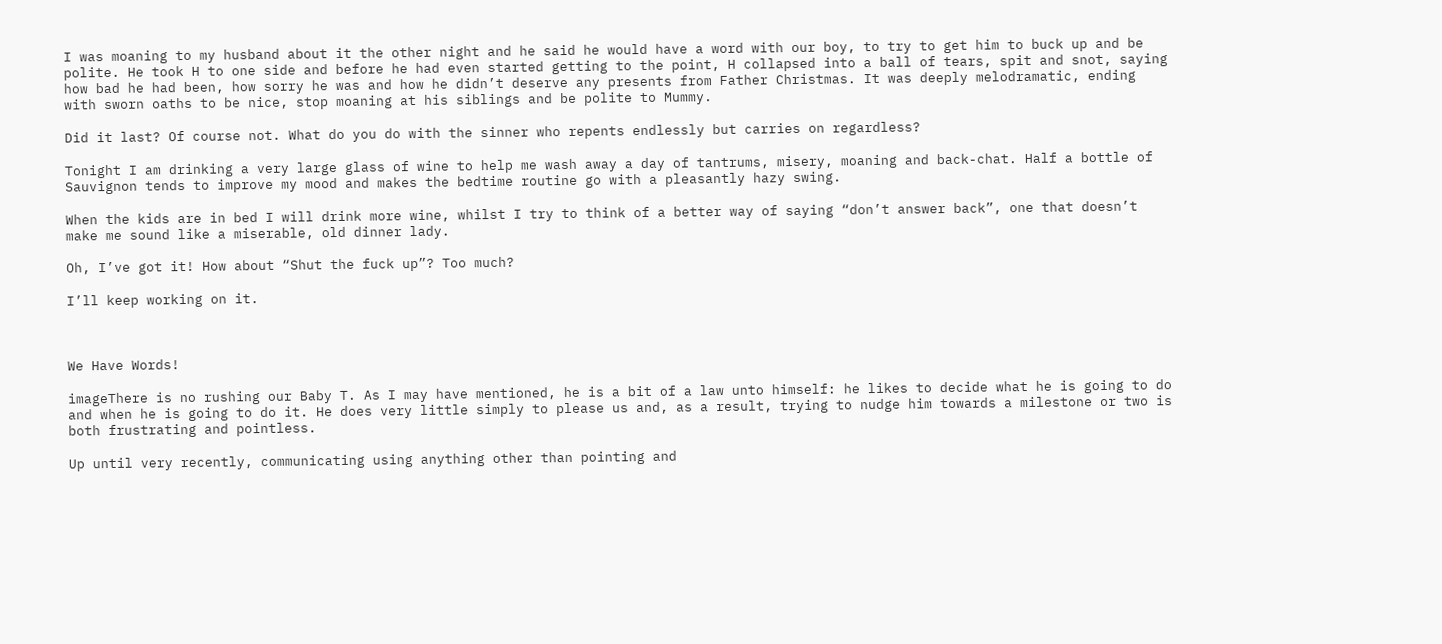I was moaning to my husband about it the other night and he said he would have a word with our boy, to try to get him to buck up and be polite. He took H to one side and before he had even started getting to the point, H collapsed into a ball of tears, spit and snot, saying how bad he had been, how sorry he was and how he didn’t deserve any presents from Father Christmas. It was deeply melodramatic, ending with sworn oaths to be nice, stop moaning at his siblings and be polite to Mummy.

Did it last? Of course not. What do you do with the sinner who repents endlessly but carries on regardless?

Tonight I am drinking a very large glass of wine to help me wash away a day of tantrums, misery, moaning and back-chat. Half a bottle of Sauvignon tends to improve my mood and makes the bedtime routine go with a pleasantly hazy swing.

When the kids are in bed I will drink more wine, whilst I try to think of a better way of saying “don’t answer back”, one that doesn’t make me sound like a miserable, old dinner lady.

Oh, I’ve got it! How about “Shut the fuck up”? Too much?

I’ll keep working on it.



We Have Words!

imageThere is no rushing our Baby T. As I may have mentioned, he is a bit of a law unto himself: he likes to decide what he is going to do and when he is going to do it. He does very little simply to please us and, as a result, trying to nudge him towards a milestone or two is both frustrating and pointless.

Up until very recently, communicating using anything other than pointing and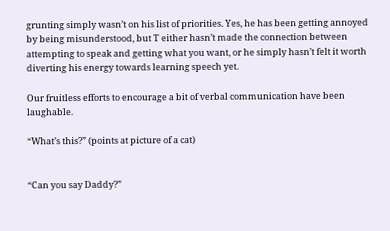grunting simply wasn’t on his list of priorities. Yes, he has been getting annoyed by being misunderstood, but T either hasn’t made the connection between attempting to speak and getting what you want, or he simply hasn’t felt it worth diverting his energy towards learning speech yet.

Our fruitless efforts to encourage a bit of verbal communication have been laughable.

“What’s this?” (points at picture of a cat)


“Can you say Daddy?”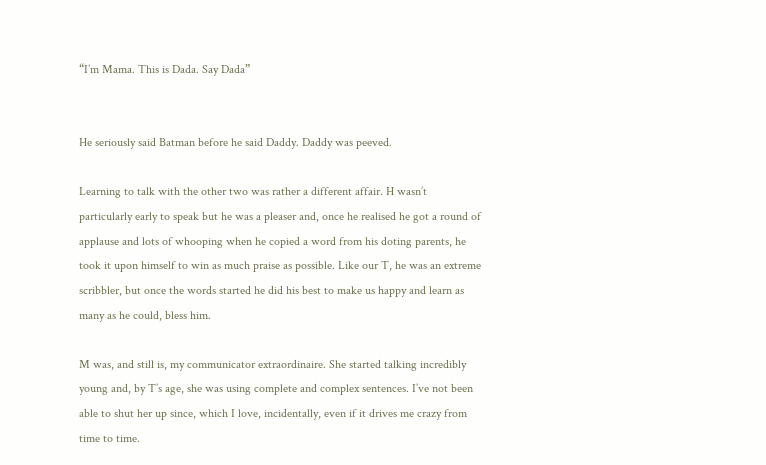“I’m Mama. This is Dada. Say Dada”


He seriously said Batman before he said Daddy. Daddy was peeved.

Learning to talk with the other two was rather a different affair. H wasn’t particularly early to speak but he was a pleaser and, once he realised he got a round of applause and lots of whooping when he copied a word from his doting parents, he took it upon himself to win as much praise as possible. Like our T, he was an extreme scribbler, but once the words started he did his best to make us happy and learn as many as he could, bless him.

M was, and still is, my communicator extraordinaire. She started talking incredibly young and, by T’s age, she was using complete and complex sentences. I’ve not been able to shut her up since, which I love, incidentally, even if it drives me crazy from time to time.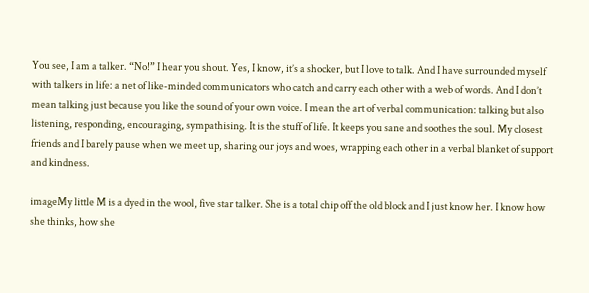You see, I am a talker. “No!” I hear you shout. Yes, I know, it’s a shocker, but I love to talk. And I have surrounded myself with talkers in life: a net of like-minded communicators who catch and carry each other with a web of words. And I don’t mean talking just because you like the sound of your own voice. I mean the art of verbal communication: talking but also listening, responding, encouraging, sympathising. It is the stuff of life. It keeps you sane and soothes the soul. My closest friends and I barely pause when we meet up, sharing our joys and woes, wrapping each other in a verbal blanket of support and kindness.

imageMy little M is a dyed in the wool, five star talker. She is a total chip off the old block and I just know her. I know how she thinks, how she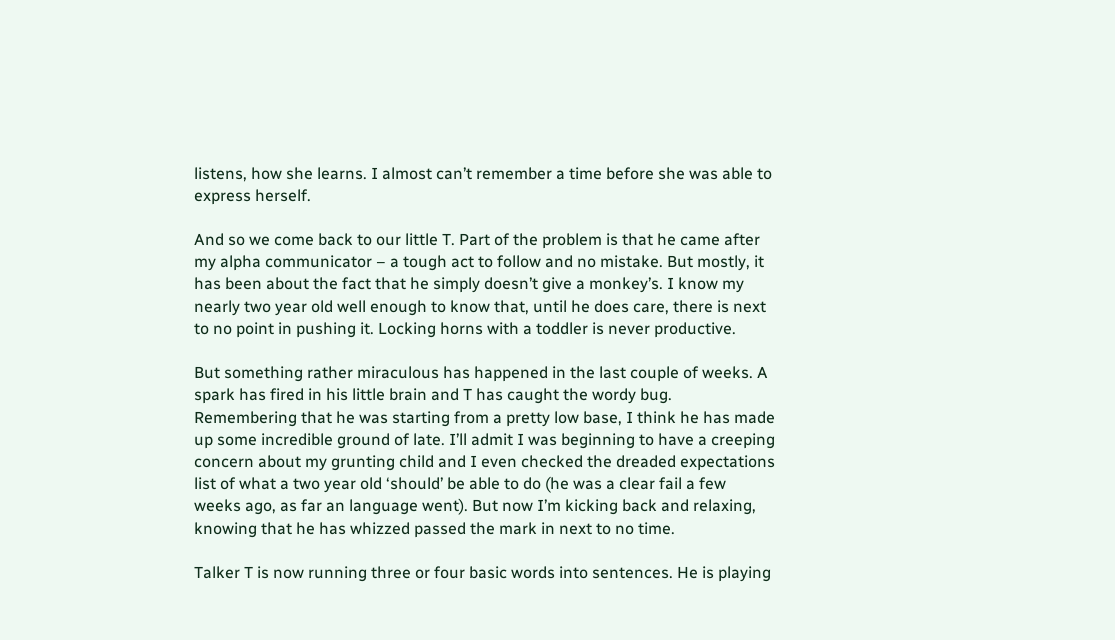listens, how she learns. I almost can’t remember a time before she was able to express herself.

And so we come back to our little T. Part of the problem is that he came after my alpha communicator – a tough act to follow and no mistake. But mostly, it has been about the fact that he simply doesn’t give a monkey’s. I know my nearly two year old well enough to know that, until he does care, there is next to no point in pushing it. Locking horns with a toddler is never productive.

But something rather miraculous has happened in the last couple of weeks. A spark has fired in his little brain and T has caught the wordy bug. Remembering that he was starting from a pretty low base, I think he has made up some incredible ground of late. I’ll admit I was beginning to have a creeping concern about my grunting child and I even checked the dreaded expectations list of what a two year old ‘should’ be able to do (he was a clear fail a few weeks ago, as far an language went). But now I’m kicking back and relaxing, knowing that he has whizzed passed the mark in next to no time.

Talker T is now running three or four basic words into sentences. He is playing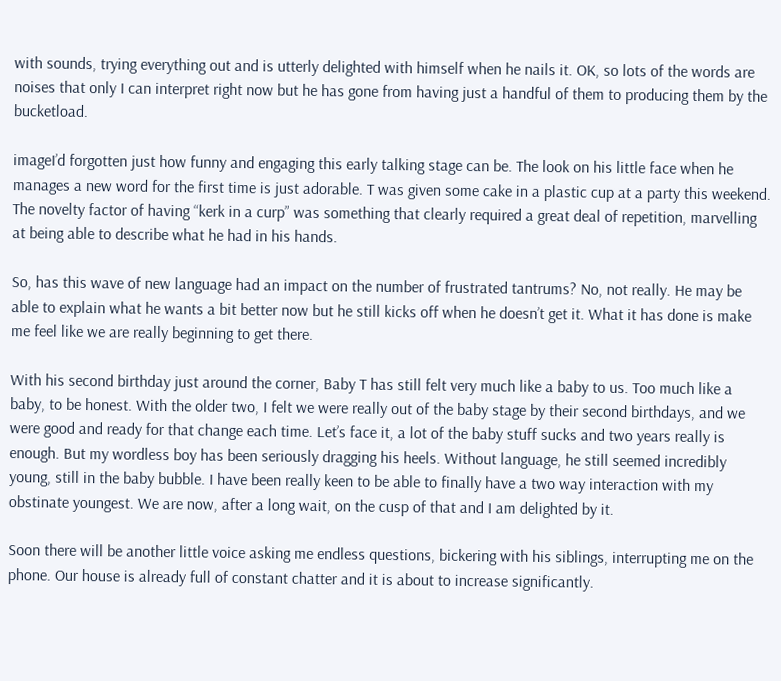with sounds, trying everything out and is utterly delighted with himself when he nails it. OK, so lots of the words are noises that only I can interpret right now but he has gone from having just a handful of them to producing them by the bucketload.

imageI’d forgotten just how funny and engaging this early talking stage can be. The look on his little face when he manages a new word for the first time is just adorable. T was given some cake in a plastic cup at a party this weekend. The novelty factor of having “kerk in a curp” was something that clearly required a great deal of repetition, marvelling at being able to describe what he had in his hands.

So, has this wave of new language had an impact on the number of frustrated tantrums? No, not really. He may be able to explain what he wants a bit better now but he still kicks off when he doesn’t get it. What it has done is make me feel like we are really beginning to get there.

With his second birthday just around the corner, Baby T has still felt very much like a baby to us. Too much like a baby, to be honest. With the older two, I felt we were really out of the baby stage by their second birthdays, and we were good and ready for that change each time. Let’s face it, a lot of the baby stuff sucks and two years really is enough. But my wordless boy has been seriously dragging his heels. Without language, he still seemed incredibly young, still in the baby bubble. I have been really keen to be able to finally have a two way interaction with my obstinate youngest. We are now, after a long wait, on the cusp of that and I am delighted by it.

Soon there will be another little voice asking me endless questions, bickering with his siblings, interrupting me on the phone. Our house is already full of constant chatter and it is about to increase significantly.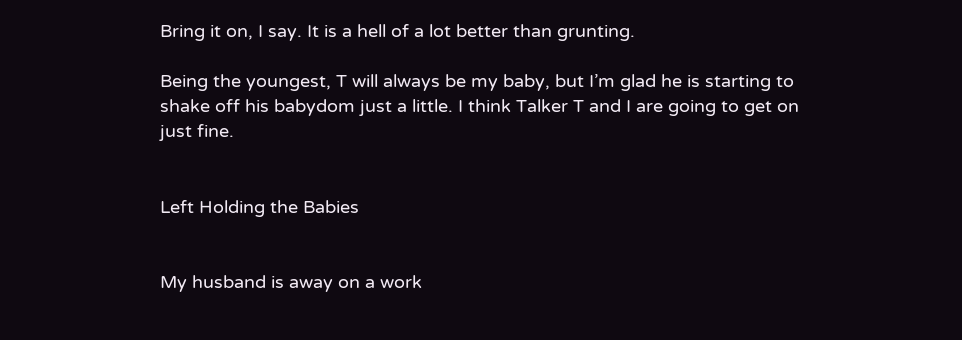Bring it on, I say. It is a hell of a lot better than grunting.

Being the youngest, T will always be my baby, but I’m glad he is starting to shake off his babydom just a little. I think Talker T and I are going to get on just fine.


Left Holding the Babies


My husband is away on a work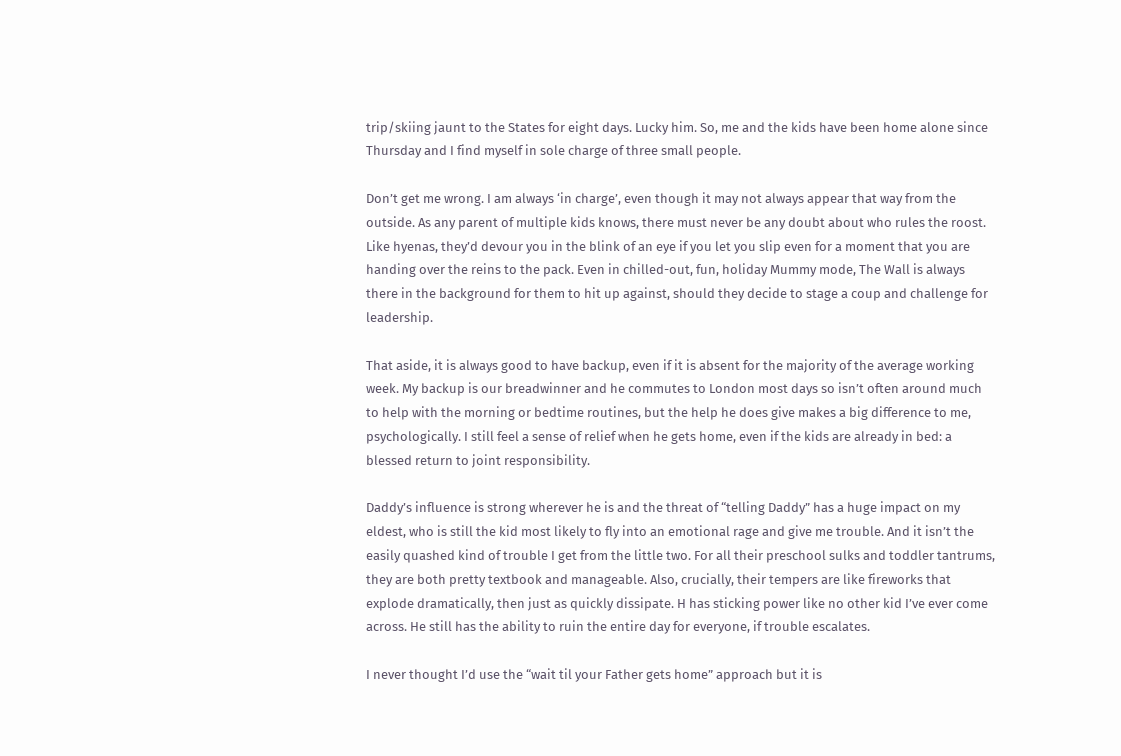trip/skiing jaunt to the States for eight days. Lucky him. So, me and the kids have been home alone since Thursday and I find myself in sole charge of three small people.

Don’t get me wrong. I am always ‘in charge’, even though it may not always appear that way from the outside. As any parent of multiple kids knows, there must never be any doubt about who rules the roost. Like hyenas, they’d devour you in the blink of an eye if you let you slip even for a moment that you are handing over the reins to the pack. Even in chilled-out, fun, holiday Mummy mode, The Wall is always there in the background for them to hit up against, should they decide to stage a coup and challenge for leadership.

That aside, it is always good to have backup, even if it is absent for the majority of the average working week. My backup is our breadwinner and he commutes to London most days so isn’t often around much to help with the morning or bedtime routines, but the help he does give makes a big difference to me, psychologically. I still feel a sense of relief when he gets home, even if the kids are already in bed: a blessed return to joint responsibility.

Daddy’s influence is strong wherever he is and the threat of “telling Daddy” has a huge impact on my eldest, who is still the kid most likely to fly into an emotional rage and give me trouble. And it isn’t the easily quashed kind of trouble I get from the little two. For all their preschool sulks and toddler tantrums, they are both pretty textbook and manageable. Also, crucially, their tempers are like fireworks that explode dramatically, then just as quickly dissipate. H has sticking power like no other kid I’ve ever come across. He still has the ability to ruin the entire day for everyone, if trouble escalates.

I never thought I’d use the “wait til your Father gets home” approach but it is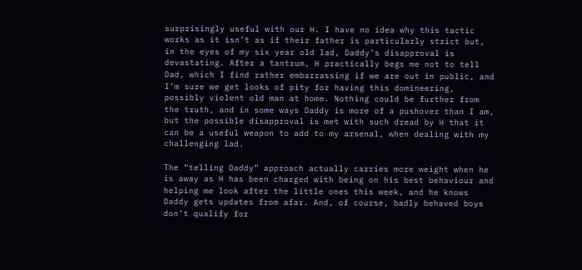surprisingly useful with our H. I have no idea why this tactic works as it isn’t as if their father is particularly strict but, in the eyes of my six year old lad, Daddy’s disapproval is devastating. After a tantrum, H practically begs me not to tell Dad, which I find rather embarrassing if we are out in public, and I’m sure we get looks of pity for having this domineering, possibly violent old man at home. Nothing could be further from the truth, and in some ways Daddy is more of a pushover than I am, but the possible disapproval is met with such dread by H that it can be a useful weapon to add to my arsenal, when dealing with my challenging lad.

The “telling Daddy” approach actually carries more weight when he is away as H has been charged with being on his best behaviour and helping me look after the little ones this week, and he knows Daddy gets updates from afar. And, of course, badly behaved boys don’t qualify for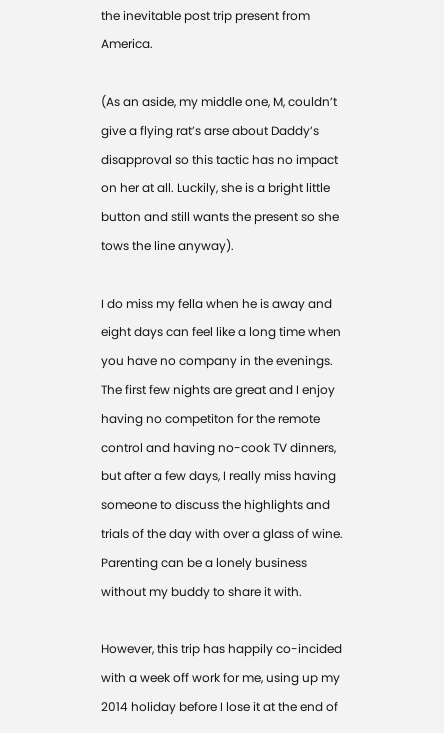the inevitable post trip present from America.

(As an aside, my middle one, M, couldn’t give a flying rat’s arse about Daddy’s disapproval so this tactic has no impact on her at all. Luckily, she is a bright little button and still wants the present so she tows the line anyway).

I do miss my fella when he is away and eight days can feel like a long time when you have no company in the evenings. The first few nights are great and I enjoy having no competiton for the remote control and having no-cook TV dinners, but after a few days, I really miss having someone to discuss the highlights and trials of the day with over a glass of wine. Parenting can be a lonely business without my buddy to share it with.

However, this trip has happily co-incided with a week off work for me, using up my 2014 holiday before I lose it at the end of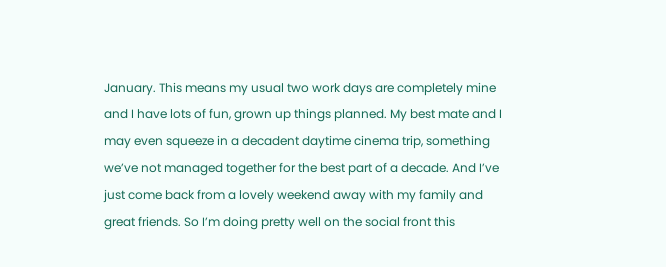January. This means my usual two work days are completely mine and I have lots of fun, grown up things planned. My best mate and I may even squeeze in a decadent daytime cinema trip, something we’ve not managed together for the best part of a decade. And I’ve just come back from a lovely weekend away with my family and great friends. So I’m doing pretty well on the social front this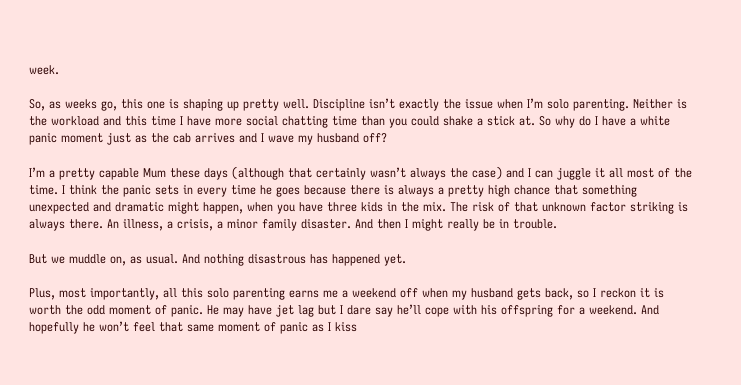week.

So, as weeks go, this one is shaping up pretty well. Discipline isn’t exactly the issue when I’m solo parenting. Neither is the workload and this time I have more social chatting time than you could shake a stick at. So why do I have a white panic moment just as the cab arrives and I wave my husband off?

I’m a pretty capable Mum these days (although that certainly wasn’t always the case) and I can juggle it all most of the time. I think the panic sets in every time he goes because there is always a pretty high chance that something unexpected and dramatic might happen, when you have three kids in the mix. The risk of that unknown factor striking is always there. An illness, a crisis, a minor family disaster. And then I might really be in trouble.

But we muddle on, as usual. And nothing disastrous has happened yet.

Plus, most importantly, all this solo parenting earns me a weekend off when my husband gets back, so I reckon it is worth the odd moment of panic. He may have jet lag but I dare say he’ll cope with his offspring for a weekend. And hopefully he won’t feel that same moment of panic as I kiss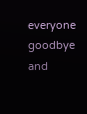everyone goodbye and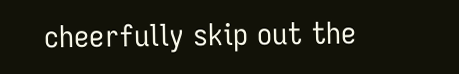cheerfully skip out the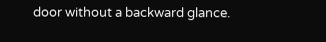door without a backward glance.